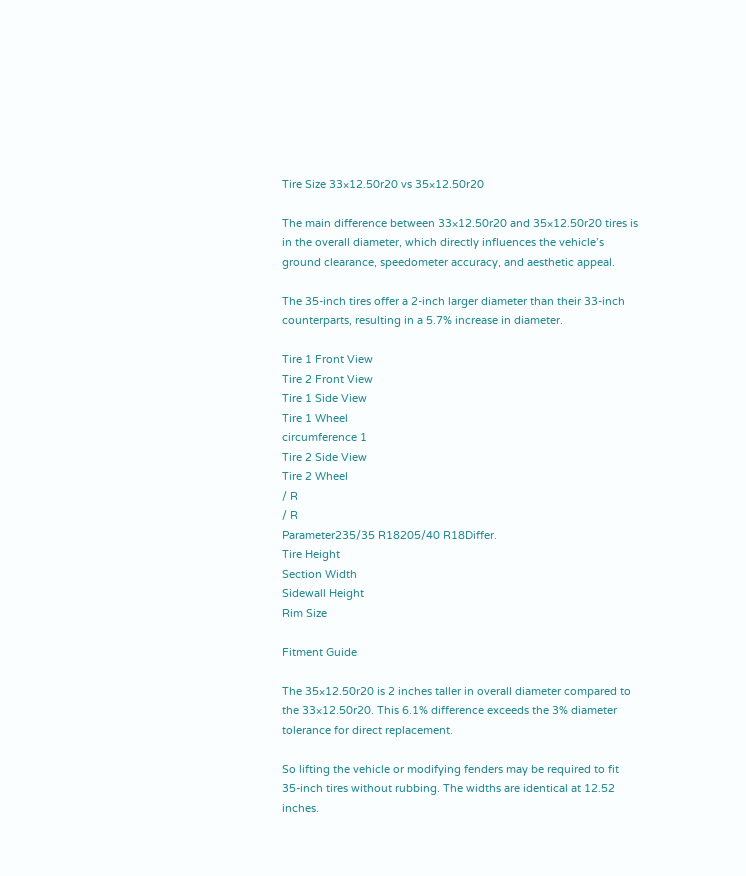Tire Size 33×12.50r20 vs 35×12.50r20

The main difference between 33×12.50r20 and 35×12.50r20 tires is in the overall diameter, which directly influences the vehicle’s ground clearance, speedometer accuracy, and aesthetic appeal.

The 35-inch tires offer a 2-inch larger diameter than their 33-inch counterparts, resulting in a 5.7% increase in diameter.

Tire 1 Front View
Tire 2 Front View
Tire 1 Side View
Tire 1 Wheel
circumference 1
Tire 2 Side View
Tire 2 Wheel
/ R
/ R
Parameter235/35 R18205/40 R18Differ.
Tire Height
Section Width
Sidewall Height
Rim Size

Fitment Guide

The 35×12.50r20 is 2 inches taller in overall diameter compared to the 33×12.50r20. This 6.1% difference exceeds the 3% diameter tolerance for direct replacement.

So lifting the vehicle or modifying fenders may be required to fit 35-inch tires without rubbing. The widths are identical at 12.52 inches.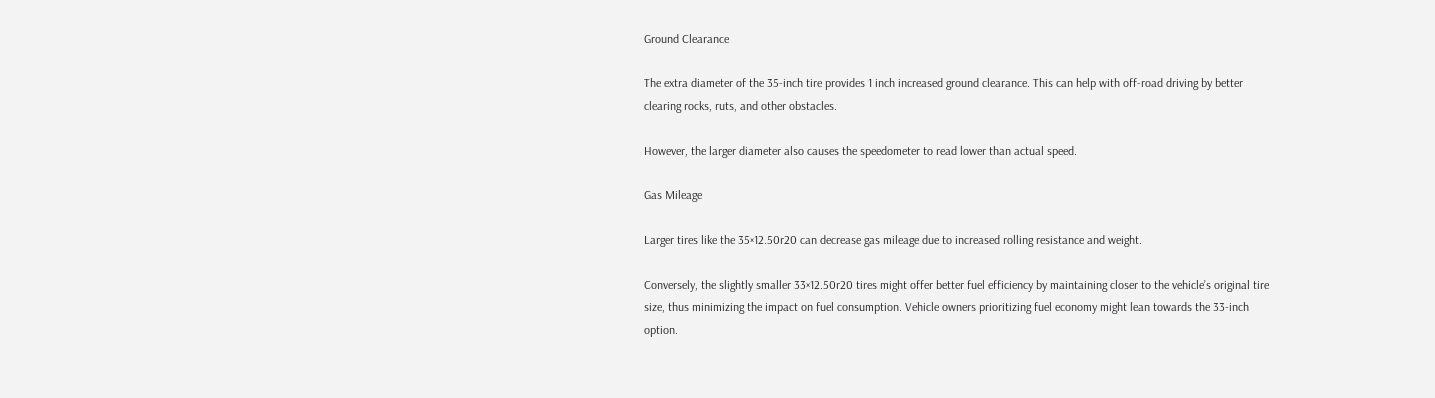Ground Clearance

The extra diameter of the 35-inch tire provides 1 inch increased ground clearance. This can help with off-road driving by better clearing rocks, ruts, and other obstacles.

However, the larger diameter also causes the speedometer to read lower than actual speed.

Gas Mileage

Larger tires like the 35×12.50r20 can decrease gas mileage due to increased rolling resistance and weight.

Conversely, the slightly smaller 33×12.50r20 tires might offer better fuel efficiency by maintaining closer to the vehicle’s original tire size, thus minimizing the impact on fuel consumption. Vehicle owners prioritizing fuel economy might lean towards the 33-inch option.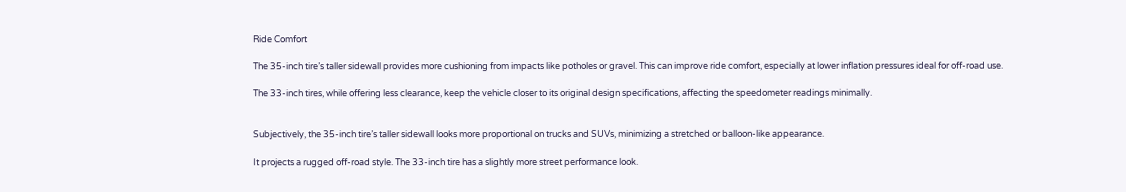Ride Comfort

The 35-inch tire’s taller sidewall provides more cushioning from impacts like potholes or gravel. This can improve ride comfort, especially at lower inflation pressures ideal for off-road use.

The 33-inch tires, while offering less clearance, keep the vehicle closer to its original design specifications, affecting the speedometer readings minimally.


Subjectively, the 35-inch tire’s taller sidewall looks more proportional on trucks and SUVs, minimizing a stretched or balloon-like appearance.

It projects a rugged off-road style. The 33-inch tire has a slightly more street performance look.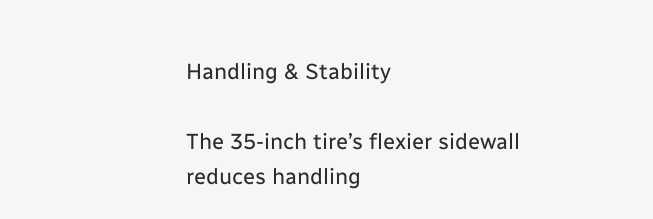Handling & Stability

The 35-inch tire’s flexier sidewall reduces handling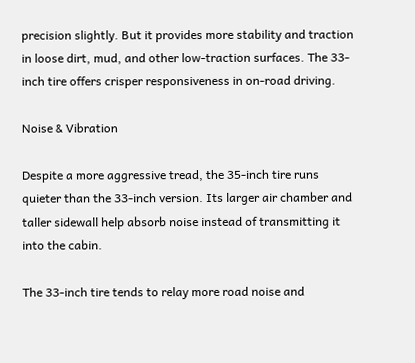precision slightly. But it provides more stability and traction in loose dirt, mud, and other low-traction surfaces. The 33-inch tire offers crisper responsiveness in on-road driving.

Noise & Vibration

Despite a more aggressive tread, the 35-inch tire runs quieter than the 33-inch version. Its larger air chamber and taller sidewall help absorb noise instead of transmitting it into the cabin.

The 33-inch tire tends to relay more road noise and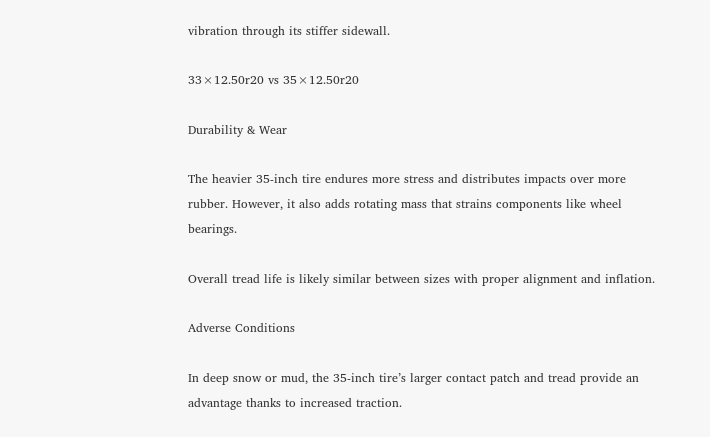vibration through its stiffer sidewall.

33×12.50r20 vs 35×12.50r20

Durability & Wear

The heavier 35-inch tire endures more stress and distributes impacts over more rubber. However, it also adds rotating mass that strains components like wheel bearings.

Overall tread life is likely similar between sizes with proper alignment and inflation.

Adverse Conditions

In deep snow or mud, the 35-inch tire’s larger contact patch and tread provide an advantage thanks to increased traction.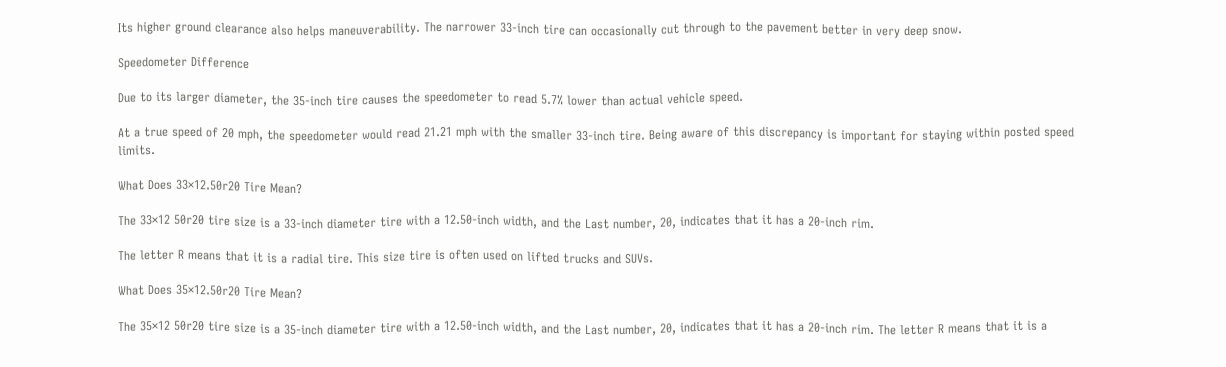Its higher ground clearance also helps maneuverability. The narrower 33-inch tire can occasionally cut through to the pavement better in very deep snow.

Speedometer Difference

Due to its larger diameter, the 35-inch tire causes the speedometer to read 5.7% lower than actual vehicle speed.

At a true speed of 20 mph, the speedometer would read 21.21 mph with the smaller 33-inch tire. Being aware of this discrepancy is important for staying within posted speed limits.

What Does 33×12.50r20 Tire Mean?

The 33×12 50r20 tire size is a 33-inch diameter tire with a 12.50-inch width, and the Last number, 20, indicates that it has a 20-inch rim.

The letter R means that it is a radial tire. This size tire is often used on lifted trucks and SUVs.

What Does 35×12.50r20 Tire Mean?

The 35×12 50r20 tire size is a 35-inch diameter tire with a 12.50-inch width, and the Last number, 20, indicates that it has a 20-inch rim. The letter R means that it is a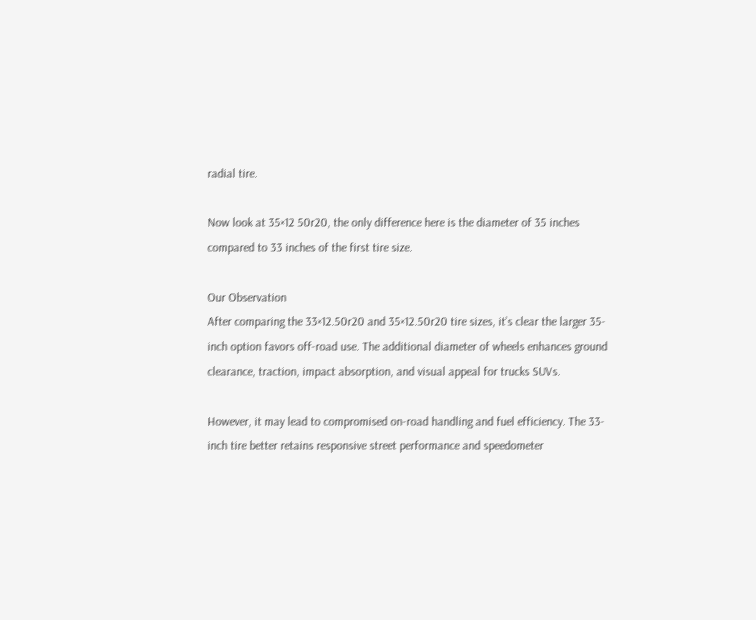radial tire.

Now look at 35×12 50r20, the only difference here is the diameter of 35 inches compared to 33 inches of the first tire size.

Our Observation
After comparing the 33×12.50r20 and 35×12.50r20 tire sizes, it’s clear the larger 35-inch option favors off-road use. The additional diameter of wheels enhances ground clearance, traction, impact absorption, and visual appeal for trucks SUVs.

However, it may lead to compromised on-road handling and fuel efficiency. The 33-inch tire better retains responsive street performance and speedometer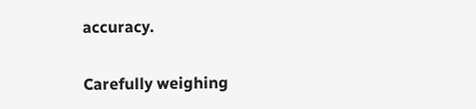accuracy.

Carefully weighing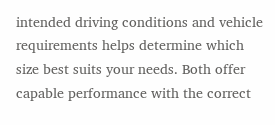intended driving conditions and vehicle requirements helps determine which size best suits your needs. Both offer capable performance with the correct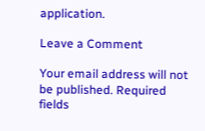application.

Leave a Comment

Your email address will not be published. Required fields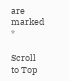are marked *

Scroll to Top